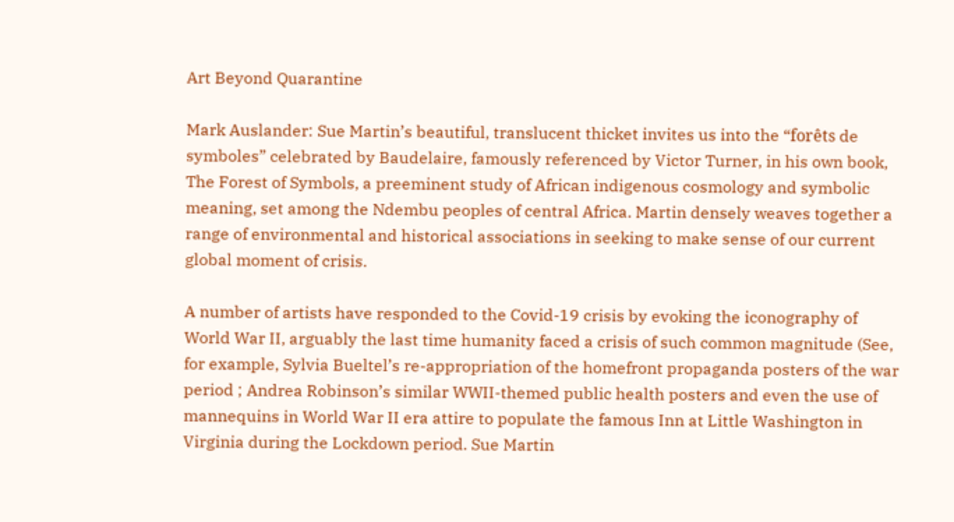Art Beyond Quarantine

Mark Auslander: Sue Martin’s beautiful, translucent thicket invites us into the “forêts de symboles” celebrated by Baudelaire, famously referenced by Victor Turner, in his own book, The Forest of Symbols, a preeminent study of African indigenous cosmology and symbolic meaning, set among the Ndembu peoples of central Africa. Martin densely weaves together a range of environmental and historical associations in seeking to make sense of our current global moment of crisis.

A number of artists have responded to the Covid-19 crisis by evoking the iconography of World War II, arguably the last time humanity faced a crisis of such common magnitude (See, for example, Sylvia Bueltel’s re-appropriation of the homefront propaganda posters of the war period ; Andrea Robinson’s similar WWII-themed public health posters and even the use of mannequins in World War II era attire to populate the famous Inn at Little Washington in Virginia during the Lockdown period. Sue Martin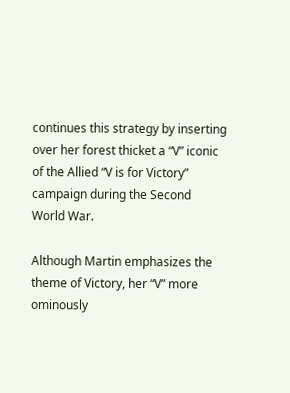continues this strategy by inserting over her forest thicket a “V” iconic of the Allied “V is for Victory” campaign during the Second World War.

Although Martin emphasizes the theme of Victory, her “V” more ominously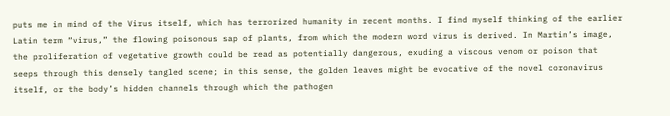puts me in mind of the Virus itself, which has terrorized humanity in recent months. I find myself thinking of the earlier Latin term “virus,” the flowing poisonous sap of plants, from which the modern word virus is derived. In Martin’s image, the proliferation of vegetative growth could be read as potentially dangerous, exuding a viscous venom or poison that seeps through this densely tangled scene; in this sense, the golden leaves might be evocative of the novel coronavirus itself, or the body’s hidden channels through which the pathogen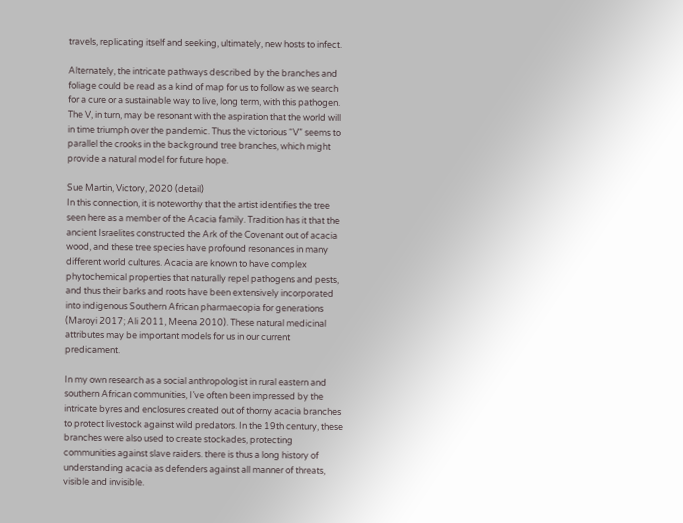travels, replicating itself and seeking, ultimately, new hosts to infect.

Alternately, the intricate pathways described by the branches and foliage could be read as a kind of map for us to follow as we search for a cure or a sustainable way to live, long term, with this pathogen. The V, in turn, may be resonant with the aspiration that the world will in time triumph over the pandemic. Thus the victorious “V” seems to parallel the crooks in the background tree branches, which might provide a natural model for future hope.

Sue Martin, Victory, 2020 (detail)
In this connection, it is noteworthy that the artist identifies the tree seen here as a member of the Acacia family. Tradition has it that the ancient Israelites constructed the Ark of the Covenant out of acacia wood, and these tree species have profound resonances in many different world cultures. Acacia are known to have complex phytochemical properties that naturally repel pathogens and pests, and thus their barks and roots have been extensively incorporated into indigenous Southern African pharmaecopia for generations (Maroyi 2017; Ali 2011, Meena 2010). These natural medicinal attributes may be important models for us in our current predicament.

In my own research as a social anthropologist in rural eastern and southern African communities, I’ve often been impressed by the intricate byres and enclosures created out of thorny acacia branches to protect livestock against wild predators. In the 19th century, these branches were also used to create stockades, protecting communities against slave raiders. there is thus a long history of understanding acacia as defenders against all manner of threats, visible and invisible.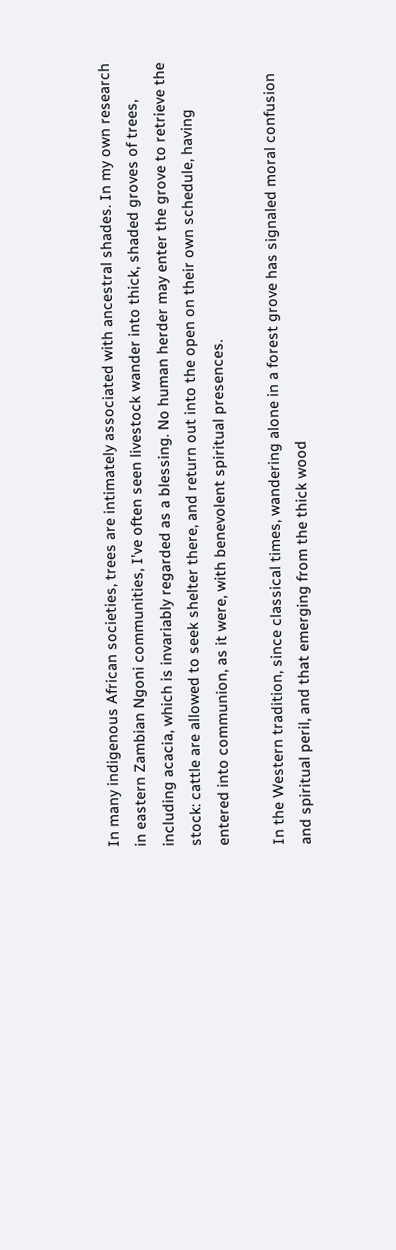In many indigenous African societies, trees are intimately associated with ancestral shades. In my own research in eastern Zambian Ngoni communities, I’ve often seen livestock wander into thick, shaded groves of trees, including acacia, which is invariably regarded as a blessing. No human herder may enter the grove to retrieve the stock: cattle are allowed to seek shelter there, and return out into the open on their own schedule, having entered into communion, as it were, with benevolent spiritual presences.

In the Western tradition, since classical times, wandering alone in a forest grove has signaled moral confusion and spiritual peril, and that emerging from the thick wood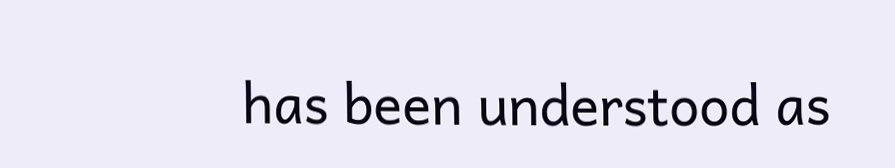has been understood as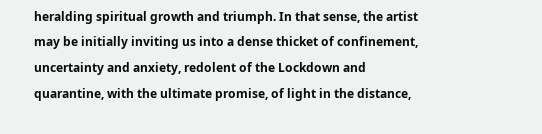heralding spiritual growth and triumph. In that sense, the artist may be initially inviting us into a dense thicket of confinement, uncertainty and anxiety, redolent of the Lockdown and quarantine, with the ultimate promise, of light in the distance,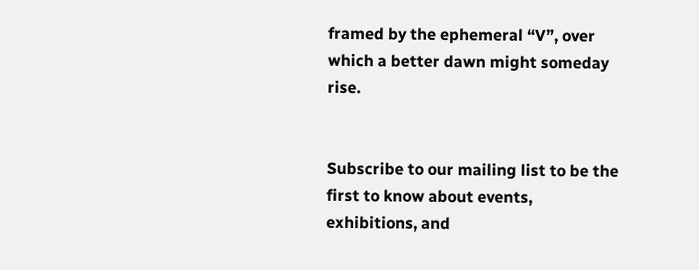framed by the ephemeral “V”, over which a better dawn might someday rise.


Subscribe to our mailing list to be the first to know about events, exhibitions, and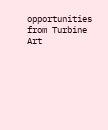opportunities from Turbine Art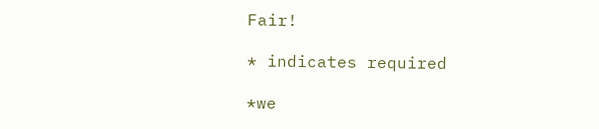Fair!

* indicates required

*we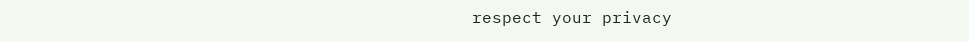respect your privacy